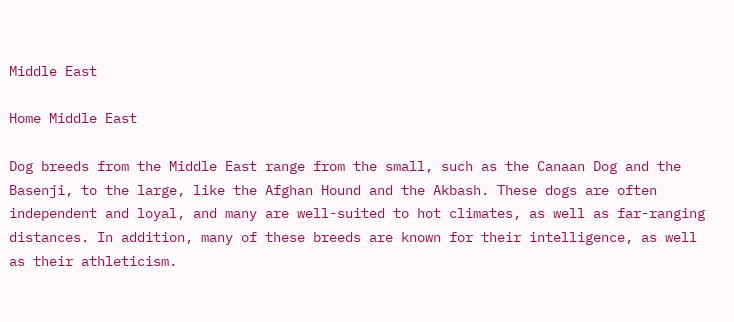Middle East

Home Middle East

Dog breeds from the Middle East range from the small, such as the Canaan Dog and the Basenji, to the large, like the Afghan Hound and the Akbash. These dogs are often independent and loyal, and many are well-suited to hot climates, as well as far-ranging distances. In addition, many of these breeds are known for their intelligence, as well as their athleticism.